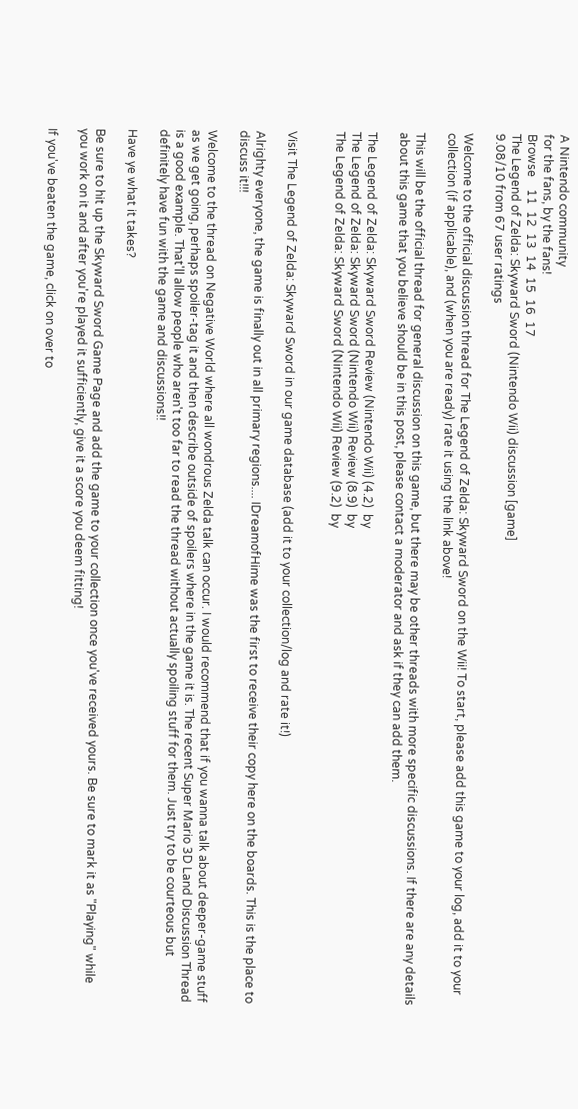A Nintendo community
for the fans, by the fans!
Browse    11  12  13  14  15  16  17
The Legend of Zelda: Skyward Sword (Nintendo Wii) discussion [game]
9.08/10 from 67 user ratings

Welcome to the official discussion thread for The Legend of Zelda: Skyward Sword on the Wii! To start, please add this game to your log, add it to your collection (if applicable), and (when you are ready) rate it using the link above!

This will be the official thread for general discussion on this game, but there may be other threads with more specific discussions. If there are any details about this game that you believe should be in this post, please contact a moderator and ask if they can add them.

The Legend of Zelda: Skyward Sword Review (Nintendo Wii) (4.2)  by
The Legend of Zelda: Skyward Sword (Nintendo Wii) Review (8.9)  by
The Legend of Zelda: Skyward Sword (Nintendo Wii) Review (9.2)  by


Visit The Legend of Zelda: Skyward Sword in our game database (add it to your collection/log and rate it!)

Alrighty everyone, the game is finally out in all primary regions.... IDreamofHime was the first to receive their copy here on the boards. This is the place to discuss it!!!

Welcome to the thread on Negative World where all wondrous Zelda talk can occur. I would recommend that if you wanna talk about deeper-game stuff as we get going, perhaps spoiler-tag it and then describe outside of spoilers where in the game it is. The recent Super Mario 3D Land Discussion Thread is a good example. That'll allow people who aren't too far to read the thread without actually spoiling stuff for them. Just try to be courteous but definitely have fun with the game and discussions!!

Have ye what it takes?

Be sure to hit up the Skyward Sword Game Page and add the game to your collection once you've received yours. Be sure to mark it as "Playing" while you work on it and after you're played it sufficiently, give it a score you deem fitting!

If you've beaten the game, click on over to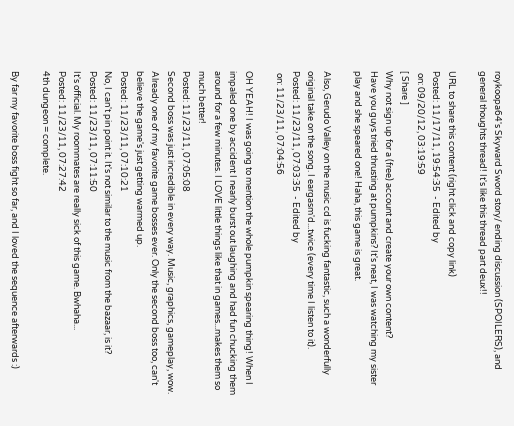roykoopa64's Skyward Sword story/ ending discussion (SPOILERS), and general thoughts thread! It's like this thread part deux!!

URL to share this content (right click and copy link)
Posted: 11/17/11, 19:54:35  - Edited by
 on: 09/20/12, 03:19:59
[ Share ]
Why not sign up for a (free) account and create your own content?
Have you guys tried thrusting at pumpkins? It's neat, I was watching my sister play and she speared one! Haha, this game is great.

Also, Gerudo Valley on the music cd is fucking fantastic, such a wonderfully original take on the song. I eargasm'd...twice (every time I listen to it).
Posted: 11/23/11, 07:03:35  - Edited by
 on: 11/23/11, 07:04:56

OH YEAH! I was going to mention the whole pumpkin spearing thing! When I impaled one by accident I nearly burst out laughing and had fun chucking them around for a few minutes. I LOVE little things like that in games...makes them so much better!
Posted: 11/23/11, 07:05:08
Second boss was just incredible in every way. Music, graphics, gameplay, wow. Already one of my favorite game bosses ever. Only the second boss too, can't believe the game's just getting warmed up.
Posted: 11/23/11, 07:10:21
No, I can't pin point it. It's not similar to the music from the bazaar, is it?
Posted: 11/23/11, 07:11:50
It's official. My roommates are really sick of this game. Bwhaha...
Posted: 11/23/11, 07:27:42
4th dungeon = complete.

By far my favorite boss fight so far, and I loved the sequence afterwards :)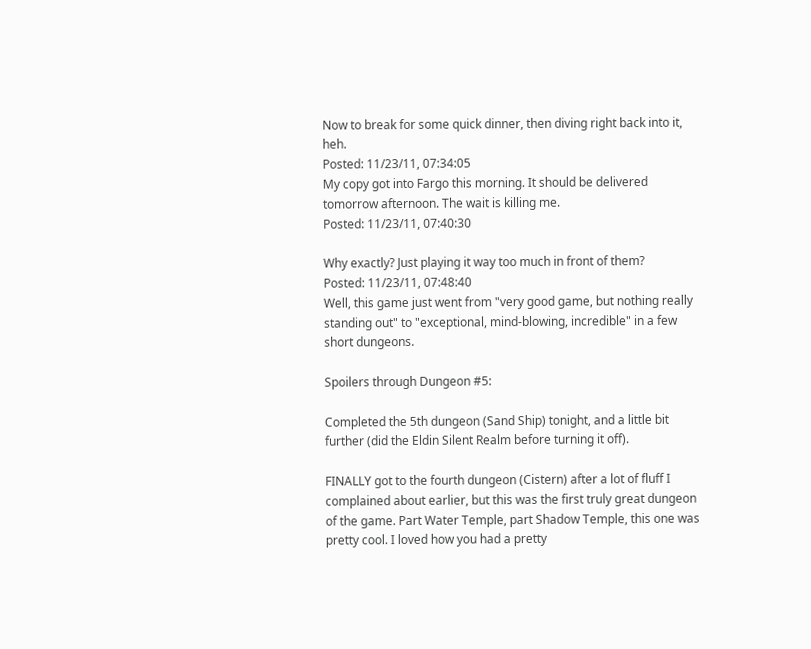Now to break for some quick dinner, then diving right back into it, heh.
Posted: 11/23/11, 07:34:05
My copy got into Fargo this morning. It should be delivered tomorrow afternoon. The wait is killing me.
Posted: 11/23/11, 07:40:30

Why exactly? Just playing it way too much in front of them?
Posted: 11/23/11, 07:48:40
Well, this game just went from "very good game, but nothing really standing out" to "exceptional, mind-blowing, incredible" in a few short dungeons.

Spoilers through Dungeon #5:

Completed the 5th dungeon (Sand Ship) tonight, and a little bit further (did the Eldin Silent Realm before turning it off).

FINALLY got to the fourth dungeon (Cistern) after a lot of fluff I complained about earlier, but this was the first truly great dungeon of the game. Part Water Temple, part Shadow Temple, this one was pretty cool. I loved how you had a pretty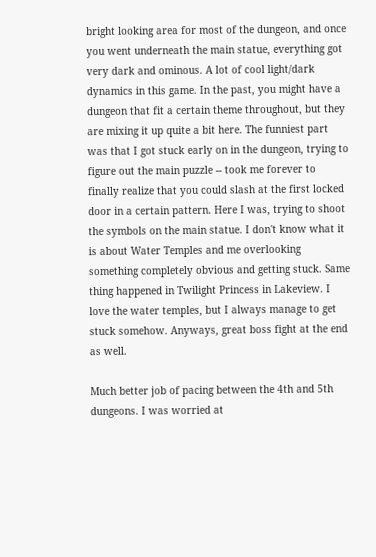bright looking area for most of the dungeon, and once you went underneath the main statue, everything got very dark and ominous. A lot of cool light/dark dynamics in this game. In the past, you might have a dungeon that fit a certain theme throughout, but they are mixing it up quite a bit here. The funniest part was that I got stuck early on in the dungeon, trying to figure out the main puzzle -- took me forever to finally realize that you could slash at the first locked door in a certain pattern. Here I was, trying to shoot the symbols on the main statue. I don't know what it is about Water Temples and me overlooking something completely obvious and getting stuck. Same thing happened in Twilight Princess in Lakeview. I love the water temples, but I always manage to get stuck somehow. Anyways, great boss fight at the end as well.

Much better job of pacing between the 4th and 5th dungeons. I was worried at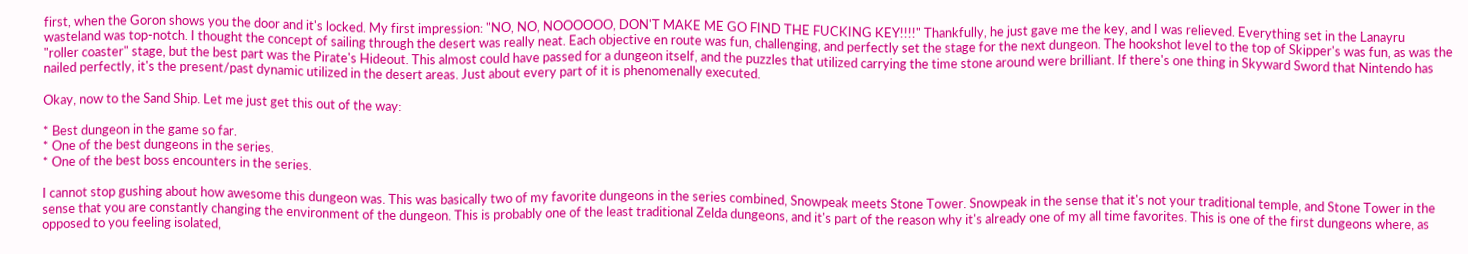first, when the Goron shows you the door and it's locked. My first impression: "NO, NO, NOOOOOO, DON'T MAKE ME GO FIND THE FUCKING KEY!!!!" Thankfully, he just gave me the key, and I was relieved. Everything set in the Lanayru wasteland was top-notch. I thought the concept of sailing through the desert was really neat. Each objective en route was fun, challenging, and perfectly set the stage for the next dungeon. The hookshot level to the top of Skipper's was fun, as was the "roller coaster" stage, but the best part was the Pirate's Hideout. This almost could have passed for a dungeon itself, and the puzzles that utilized carrying the time stone around were brilliant. If there's one thing in Skyward Sword that Nintendo has nailed perfectly, it's the present/past dynamic utilized in the desert areas. Just about every part of it is phenomenally executed.

Okay, now to the Sand Ship. Let me just get this out of the way:

* Best dungeon in the game so far.
* One of the best dungeons in the series.
* One of the best boss encounters in the series.

I cannot stop gushing about how awesome this dungeon was. This was basically two of my favorite dungeons in the series combined, Snowpeak meets Stone Tower. Snowpeak in the sense that it's not your traditional temple, and Stone Tower in the sense that you are constantly changing the environment of the dungeon. This is probably one of the least traditional Zelda dungeons, and it's part of the reason why it's already one of my all time favorites. This is one of the first dungeons where, as opposed to you feeling isolated,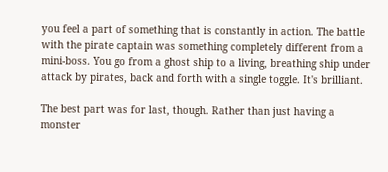you feel a part of something that is constantly in action. The battle with the pirate captain was something completely different from a mini-boss. You go from a ghost ship to a living, breathing ship under attack by pirates, back and forth with a single toggle. It's brilliant.

The best part was for last, though. Rather than just having a monster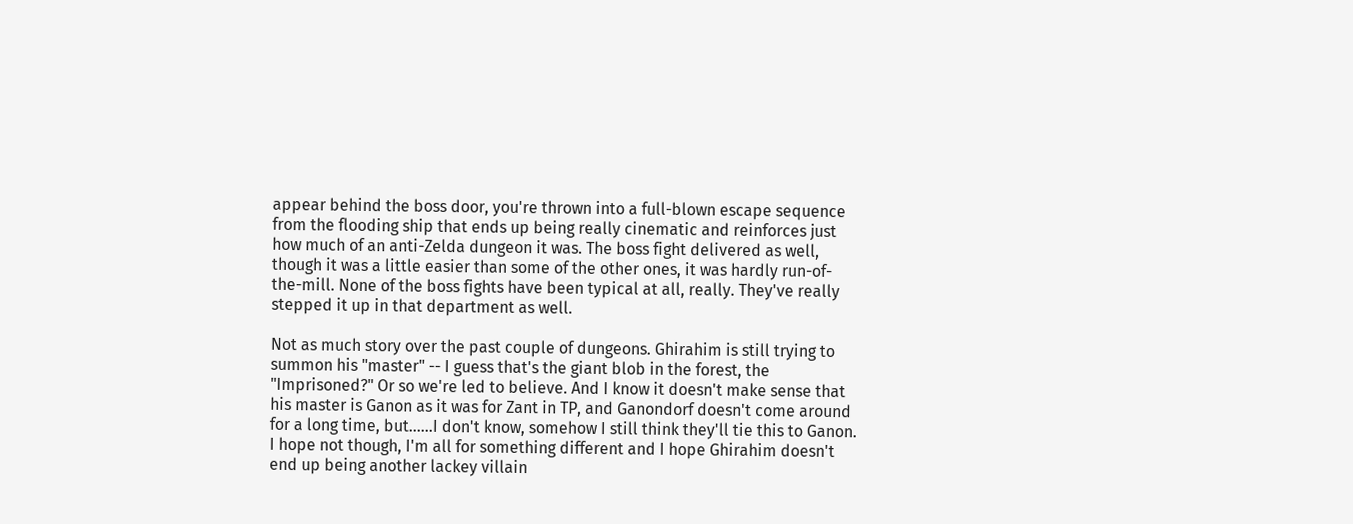appear behind the boss door, you're thrown into a full-blown escape sequence from the flooding ship that ends up being really cinematic and reinforces just how much of an anti-Zelda dungeon it was. The boss fight delivered as well, though it was a little easier than some of the other ones, it was hardly run-of-the-mill. None of the boss fights have been typical at all, really. They've really stepped it up in that department as well.

Not as much story over the past couple of dungeons. Ghirahim is still trying to summon his "master" -- I guess that's the giant blob in the forest, the "Imprisoned?" Or so we're led to believe. And I know it doesn't make sense that his master is Ganon as it was for Zant in TP, and Ganondorf doesn't come around for a long time, but......I don't know, somehow I still think they'll tie this to Ganon. I hope not though, I'm all for something different and I hope Ghirahim doesn't end up being another lackey villain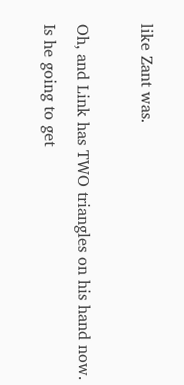like Zant was.

Oh, and Link has TWO triangles on his hand now. Is he going to get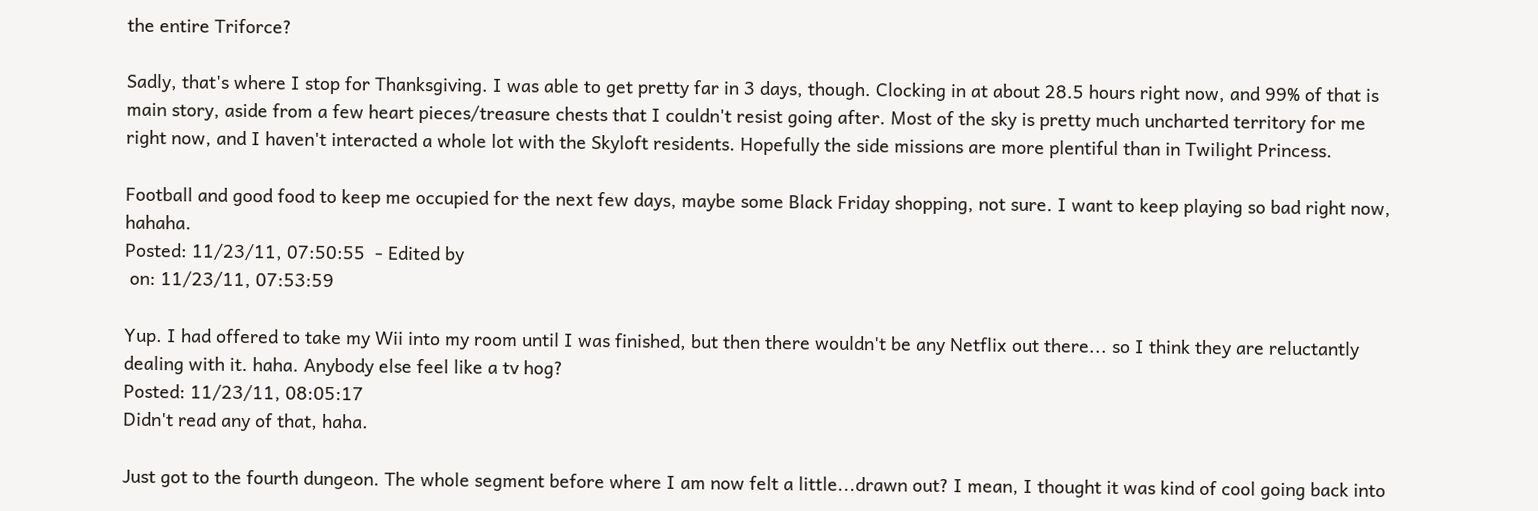the entire Triforce?

Sadly, that's where I stop for Thanksgiving. I was able to get pretty far in 3 days, though. Clocking in at about 28.5 hours right now, and 99% of that is main story, aside from a few heart pieces/treasure chests that I couldn't resist going after. Most of the sky is pretty much uncharted territory for me right now, and I haven't interacted a whole lot with the Skyloft residents. Hopefully the side missions are more plentiful than in Twilight Princess.

Football and good food to keep me occupied for the next few days, maybe some Black Friday shopping, not sure. I want to keep playing so bad right now, hahaha.
Posted: 11/23/11, 07:50:55  - Edited by
 on: 11/23/11, 07:53:59

Yup. I had offered to take my Wii into my room until I was finished, but then there wouldn't be any Netflix out there... so I think they are reluctantly dealing with it. haha. Anybody else feel like a tv hog?
Posted: 11/23/11, 08:05:17
Didn't read any of that, haha.

Just got to the fourth dungeon. The whole segment before where I am now felt a little...drawn out? I mean, I thought it was kind of cool going back into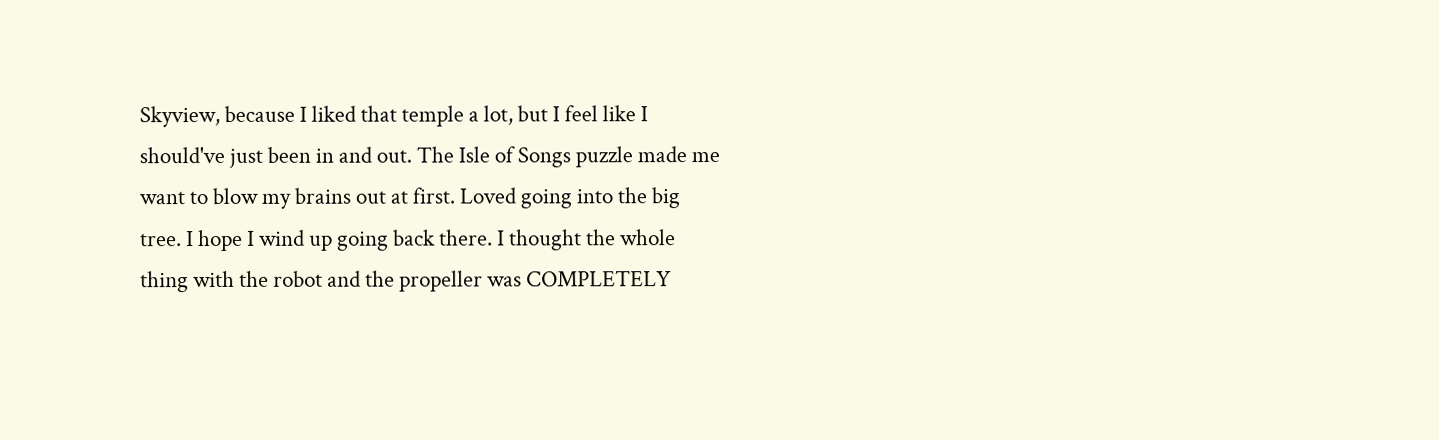Skyview, because I liked that temple a lot, but I feel like I should've just been in and out. The Isle of Songs puzzle made me want to blow my brains out at first. Loved going into the big tree. I hope I wind up going back there. I thought the whole thing with the robot and the propeller was COMPLETELY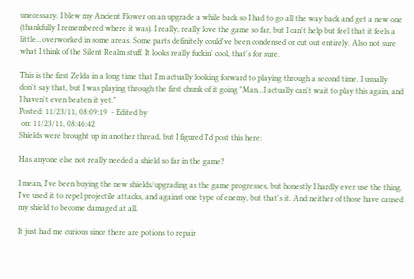unecessary. I blew my Ancient Flower on an upgrade a while back so I had to go all the way back and get a new one (thankfully I remembered where it was). I really, really love the game so far, but I can't help but feel that it feels a little...overworked in some areas. Some parts definitely could've been condensed or cut out entirely. Also not sure what I think of the Silent Realm stuff. It looks really fuckin' cool, that's for sure.

This is the first Zelda in a long time that I'm actually looking forward to playing through a second time. I usually don't say that, but I was playing through the first chunk of it going "Man...I actually can't wait to play this again, and I haven't even beaten it yet."
Posted: 11/23/11, 08:09:19  - Edited by
 on: 11/23/11, 08:46:42
Shields were brought up in another thread, but I figured I'd post this here:

Has anyone else not really needed a shield so far in the game?

I mean, I've been buying the new shields/upgrading as the game progresses, but honestly I hardly ever use the thing. I've used it to repel projectile attacks, and against one type of enemy, but that's it. And neither of those have caused my shield to become damaged at all.

It just had me curious since there are potions to repair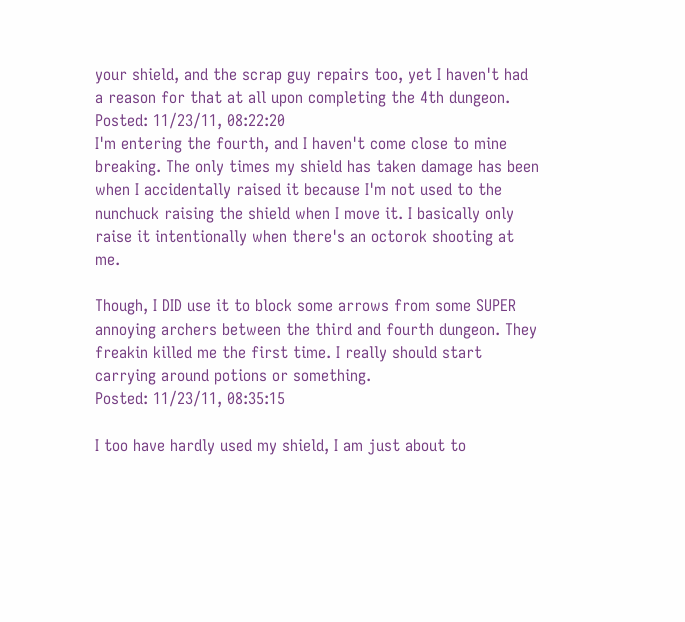your shield, and the scrap guy repairs too, yet I haven't had a reason for that at all upon completing the 4th dungeon.
Posted: 11/23/11, 08:22:20
I'm entering the fourth, and I haven't come close to mine breaking. The only times my shield has taken damage has been when I accidentally raised it because I'm not used to the nunchuck raising the shield when I move it. I basically only raise it intentionally when there's an octorok shooting at me.

Though, I DID use it to block some arrows from some SUPER annoying archers between the third and fourth dungeon. They freakin killed me the first time. I really should start carrying around potions or something.
Posted: 11/23/11, 08:35:15

I too have hardly used my shield, I am just about to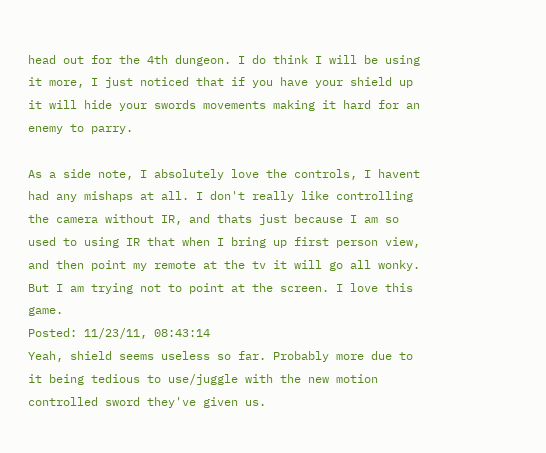head out for the 4th dungeon. I do think I will be using it more, I just noticed that if you have your shield up it will hide your swords movements making it hard for an enemy to parry.

As a side note, I absolutely love the controls, I havent had any mishaps at all. I don't really like controlling the camera without IR, and thats just because I am so used to using IR that when I bring up first person view, and then point my remote at the tv it will go all wonky. But I am trying not to point at the screen. I love this game.
Posted: 11/23/11, 08:43:14
Yeah, shield seems useless so far. Probably more due to it being tedious to use/juggle with the new motion controlled sword they've given us.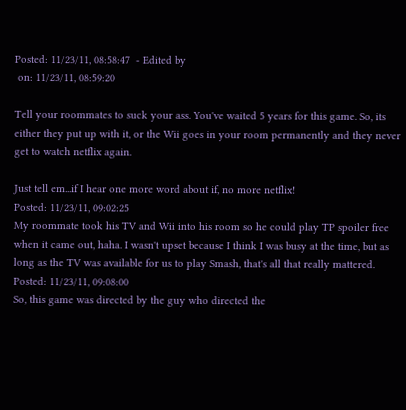Posted: 11/23/11, 08:58:47  - Edited by
 on: 11/23/11, 08:59:20

Tell your roommates to suck your ass. You've waited 5 years for this game. So, its either they put up with it, or the Wii goes in your room permanently and they never get to watch netflix again.

Just tell em...if I hear one more word about if, no more netflix!
Posted: 11/23/11, 09:02:25
My roommate took his TV and Wii into his room so he could play TP spoiler free when it came out, haha. I wasn't upset because I think I was busy at the time, but as long as the TV was available for us to play Smash, that's all that really mattered.
Posted: 11/23/11, 09:08:00
So, this game was directed by the guy who directed the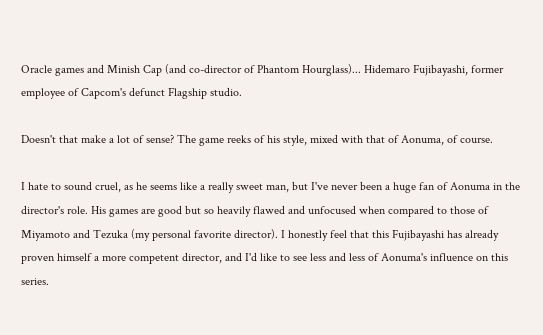Oracle games and Minish Cap (and co-director of Phantom Hourglass)... Hidemaro Fujibayashi, former employee of Capcom's defunct Flagship studio.

Doesn't that make a lot of sense? The game reeks of his style, mixed with that of Aonuma, of course.

I hate to sound cruel, as he seems like a really sweet man, but I've never been a huge fan of Aonuma in the director's role. His games are good but so heavily flawed and unfocused when compared to those of Miyamoto and Tezuka (my personal favorite director). I honestly feel that this Fujibayashi has already proven himself a more competent director, and I'd like to see less and less of Aonuma's influence on this series.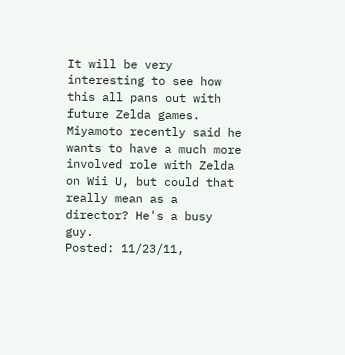It will be very interesting to see how this all pans out with future Zelda games. Miyamoto recently said he wants to have a much more involved role with Zelda on Wii U, but could that really mean as a director? He's a busy guy.
Posted: 11/23/11,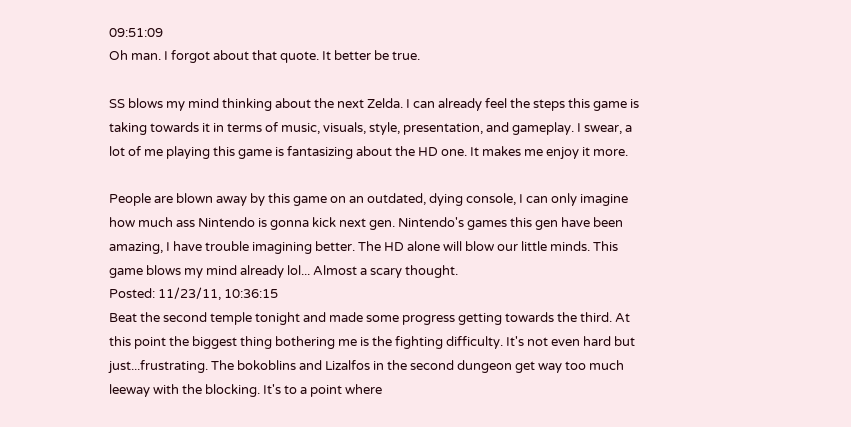09:51:09
Oh man. I forgot about that quote. It better be true.

SS blows my mind thinking about the next Zelda. I can already feel the steps this game is taking towards it in terms of music, visuals, style, presentation, and gameplay. I swear, a lot of me playing this game is fantasizing about the HD one. It makes me enjoy it more.

People are blown away by this game on an outdated, dying console, I can only imagine how much ass Nintendo is gonna kick next gen. Nintendo's games this gen have been amazing, I have trouble imagining better. The HD alone will blow our little minds. This game blows my mind already lol... Almost a scary thought.
Posted: 11/23/11, 10:36:15
Beat the second temple tonight and made some progress getting towards the third. At this point the biggest thing bothering me is the fighting difficulty. It's not even hard but just...frustrating. The bokoblins and Lizalfos in the second dungeon get way too much leeway with the blocking. It's to a point where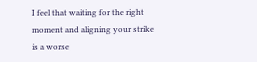I feel that waiting for the right moment and aligning your strike is a worse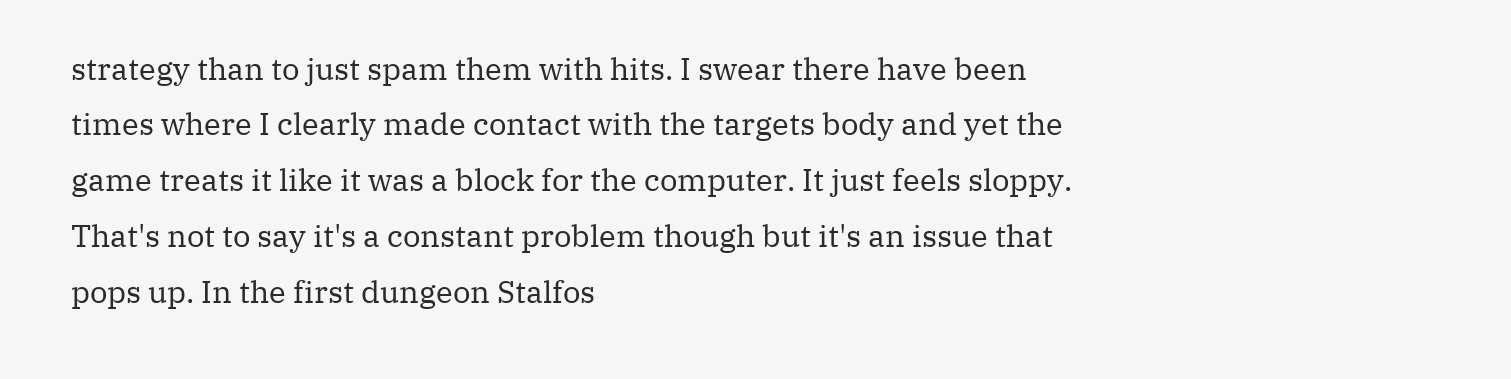strategy than to just spam them with hits. I swear there have been times where I clearly made contact with the targets body and yet the game treats it like it was a block for the computer. It just feels sloppy. That's not to say it's a constant problem though but it's an issue that pops up. In the first dungeon Stalfos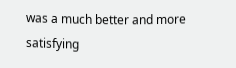was a much better and more satisfying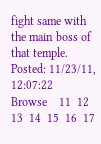fight same with the main boss of that temple.
Posted: 11/23/11, 12:07:22
Browse    11  12  13  14  15  16  17